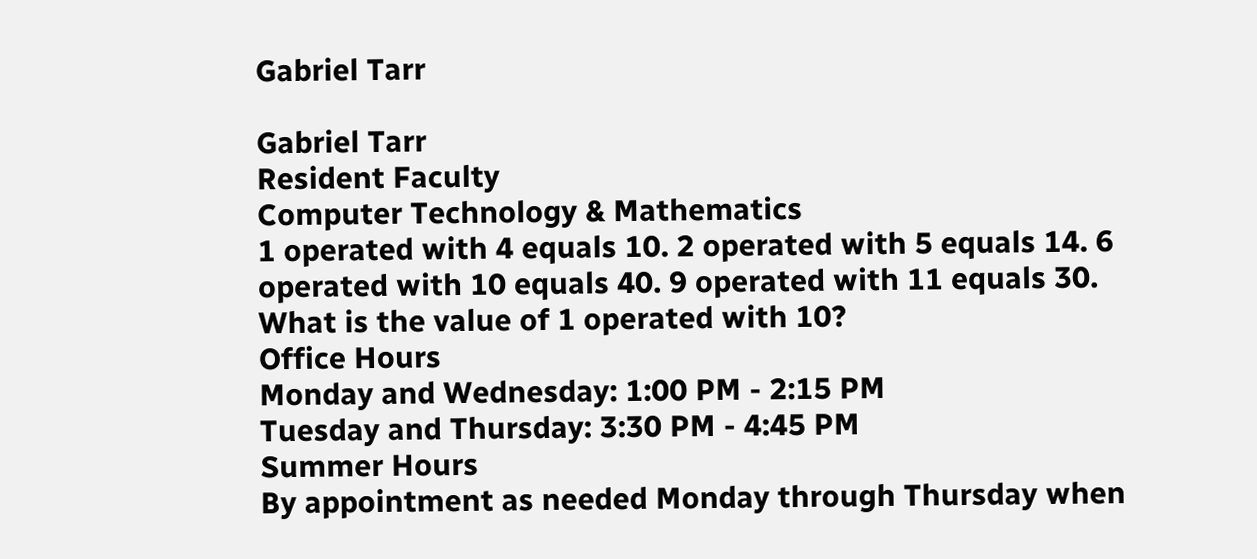Gabriel Tarr

Gabriel Tarr
Resident Faculty
Computer Technology & Mathematics
1 operated with 4 equals 10. 2 operated with 5 equals 14. 6 operated with 10 equals 40. 9 operated with 11 equals 30. What is the value of 1 operated with 10?
Office Hours
Monday and Wednesday: 1:00 PM - 2:15 PM
Tuesday and Thursday: 3:30 PM - 4:45 PM
Summer Hours
By appointment as needed Monday through Thursday when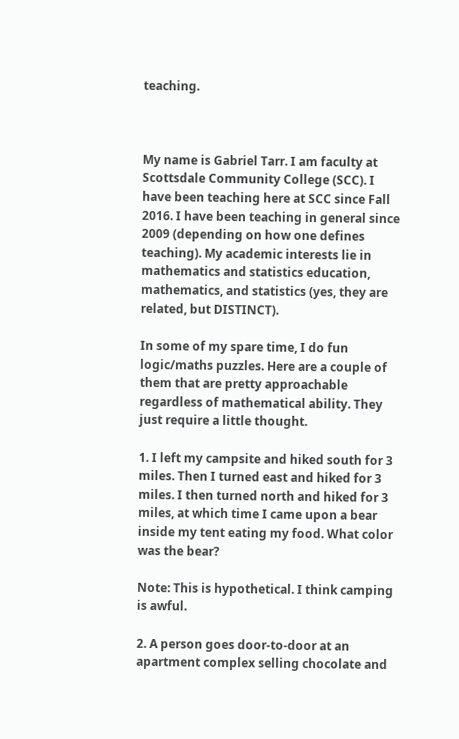teaching.



My name is Gabriel Tarr. I am faculty at Scottsdale Community College (SCC). I have been teaching here at SCC since Fall 2016. I have been teaching in general since 2009 (depending on how one defines teaching). My academic interests lie in mathematics and statistics education, mathematics, and statistics (yes, they are related, but DISTINCT).

In some of my spare time, I do fun logic/maths puzzles. Here are a couple of them that are pretty approachable regardless of mathematical ability. They just require a little thought.

1. I left my campsite and hiked south for 3 miles. Then I turned east and hiked for 3 miles. I then turned north and hiked for 3 miles, at which time I came upon a bear inside my tent eating my food. What color was the bear?

Note: This is hypothetical. I think camping is awful.

2. A person goes door-to-door at an apartment complex selling chocolate and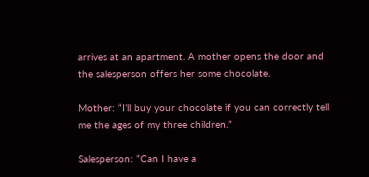arrives at an apartment. A mother opens the door and the salesperson offers her some chocolate.

Mother: “I’ll buy your chocolate if you can correctly tell me the ages of my three children.”

Salesperson: “Can I have a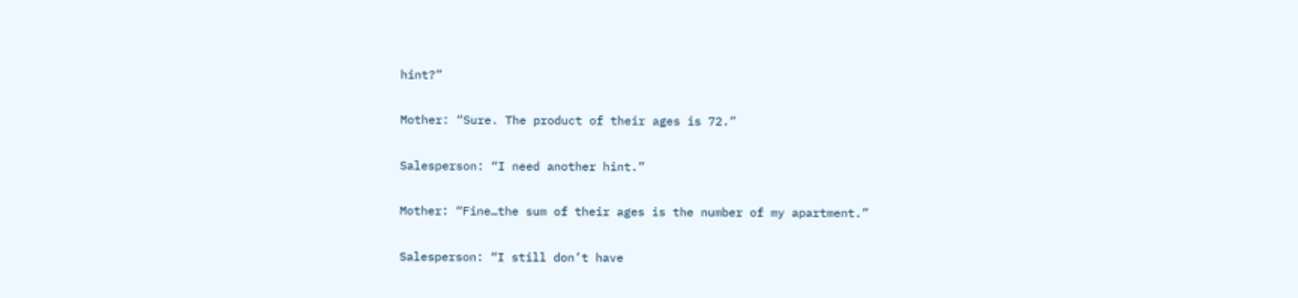hint?”

Mother: “Sure. The product of their ages is 72.”

Salesperson: “I need another hint.”

Mother: “Fine…the sum of their ages is the number of my apartment.”

Salesperson: “I still don’t have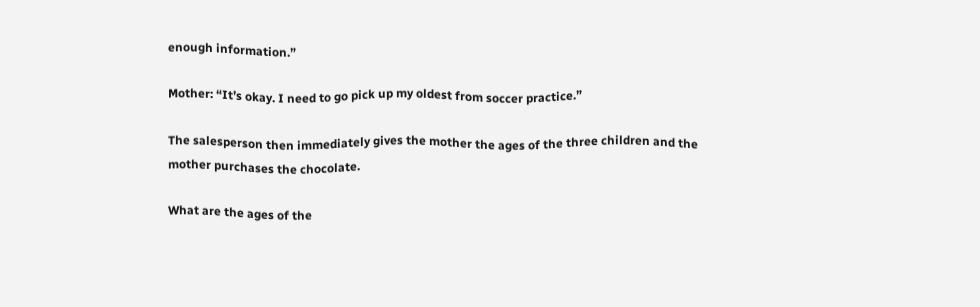enough information.”

Mother: “It’s okay. I need to go pick up my oldest from soccer practice.”

The salesperson then immediately gives the mother the ages of the three children and the mother purchases the chocolate.

What are the ages of the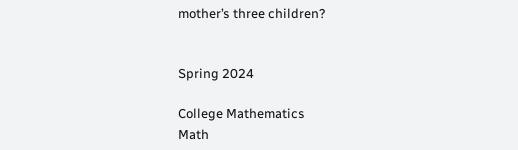mother’s three children?


Spring 2024

College Mathematics
Math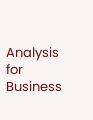Analysis for Business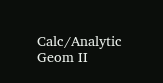Calc/Analytic Geom II